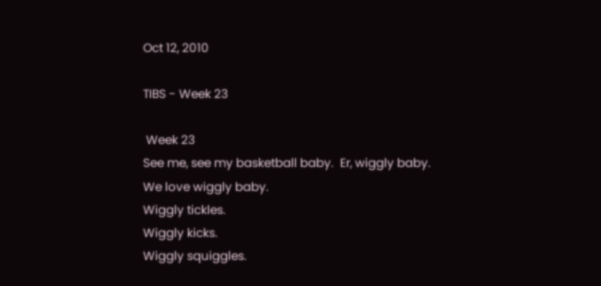Oct 12, 2010

TIBS - Week 23

 Week 23
See me, see my basketball baby.  Er, wiggly baby.
We love wiggly baby.
Wiggly tickles.
Wiggly kicks.
Wiggly squiggles.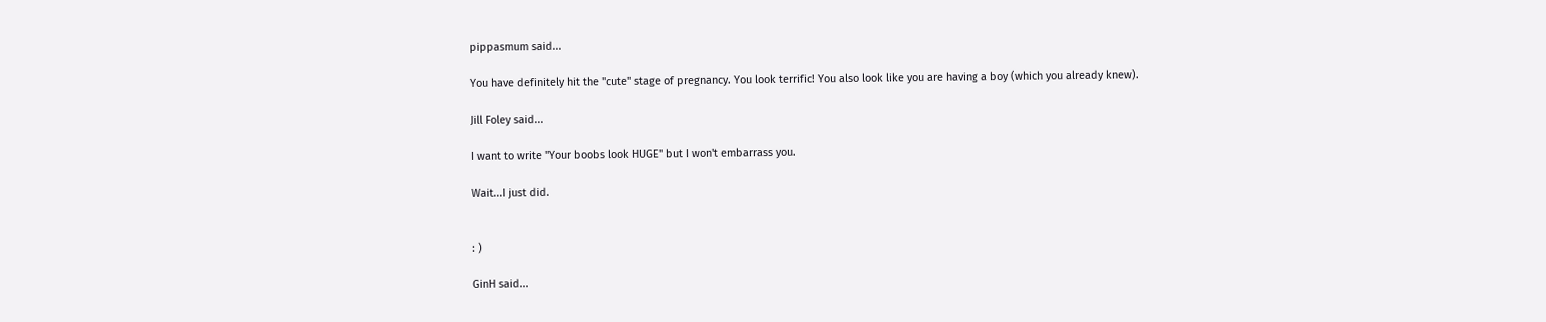pippasmum said...

You have definitely hit the "cute" stage of pregnancy. You look terrific! You also look like you are having a boy (which you already knew).

Jill Foley said...

I want to write "Your boobs look HUGE" but I won't embarrass you.

Wait...I just did.


: )

GinH said...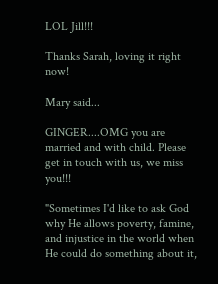LOL Jill!!!

Thanks Sarah, loving it right now!

Mary said...

GINGER....OMG you are married and with child. Please get in touch with us, we miss you!!!

"Sometimes I'd like to ask God why He allows poverty, famine, and injustice in the world when He could do something about it,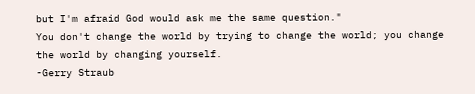but I'm afraid God would ask me the same question."
You don't change the world by trying to change the world; you change the world by changing yourself.
-Gerry Straub